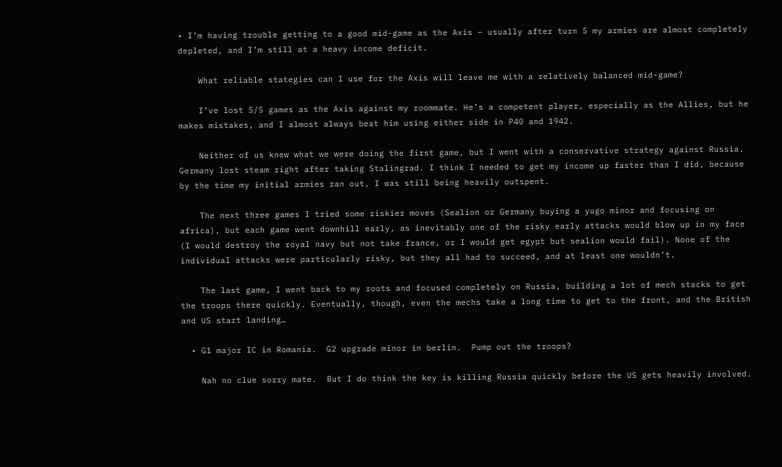• I’m having trouble getting to a good mid-game as the Axis – usually after turn 5 my armies are almost completely depleted, and I’m still at a heavy income deficit.

    What reliable stategies can I use for the Axis will leave me with a relatively balanced mid-game?

    I’ve lost 5/5 games as the Axis against my roommate. He’s a competent player, especially as the Allies, but he makes mistakes, and I almost always beat him using either side in P40 and 1942.

    Neither of us knew what we were doing the first game, but I went with a conservative strategy against Russia. Germany lost steam right after taking Stalingrad. I think I needed to get my income up faster than I did, because by the time my initial armies ran out, I was still being heavily outspent.

    The next three games I tried some riskier moves (Sealion or Germany buying a yugo minor and focusing on africa), but each game went downhill early, as inevitably one of the risky early attacks would blow up in my face (I would destroy the royal navy but not take france, or I would get egypt but sealion would fail). None of the individual attacks were particularly risky, but they all had to succeed, and at least one wouldn’t.

    The last game, I went back to my roots and focused completely on Russia, building a lot of mech stacks to get the troops there quickly. Eventually, though, even the mechs take a long time to get to the front, and the British and US start landing…

  • G1 major IC in Romania.  G2 upgrade minor in berlin.  Pump out the troops?

    Nah no clue sorry mate.  But I do think the key is killing Russia quickly before the US gets heavily involved.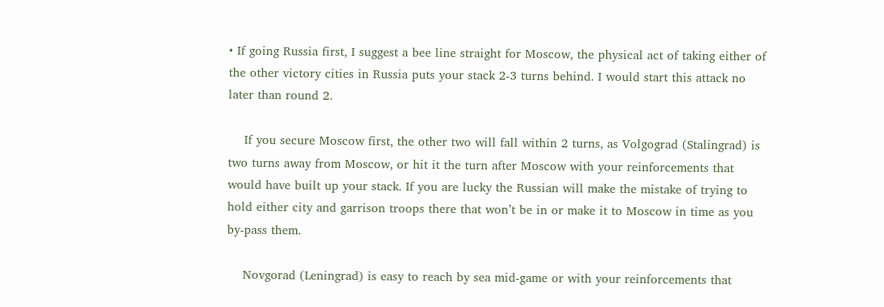• If going Russia first, I suggest a bee line straight for Moscow, the physical act of taking either of the other victory cities in Russia puts your stack 2-3 turns behind. I would start this attack no later than round 2.

    If you secure Moscow first, the other two will fall within 2 turns, as Volgograd (Stalingrad) is two turns away from Moscow, or hit it the turn after Moscow with your reinforcements that would have built up your stack. If you are lucky the Russian will make the mistake of trying to hold either city and garrison troops there that won’t be in or make it to Moscow in time as you by-pass them.

    Novgorad (Leningrad) is easy to reach by sea mid-game or with your reinforcements that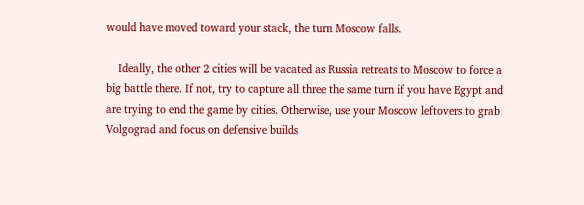would have moved toward your stack, the turn Moscow falls.

    Ideally, the other 2 cities will be vacated as Russia retreats to Moscow to force a big battle there. If not, try to capture all three the same turn if you have Egypt and are trying to end the game by cities. Otherwise, use your Moscow leftovers to grab Volgograd and focus on defensive builds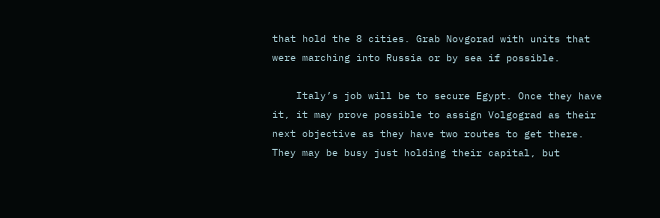that hold the 8 cities. Grab Novgorad with units that were marching into Russia or by sea if possible.

    Italy’s job will be to secure Egypt. Once they have it, it may prove possible to assign Volgograd as their next objective as they have two routes to get there. They may be busy just holding their capital, but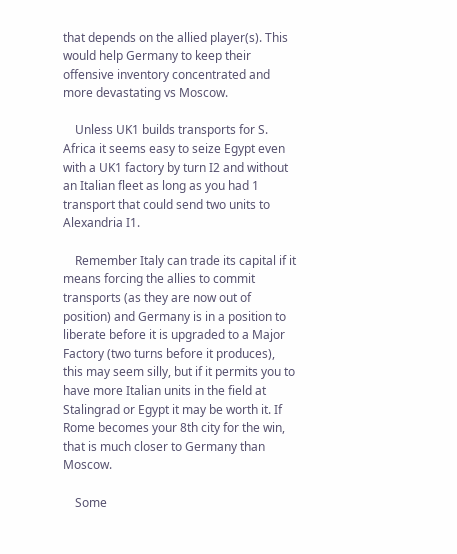that depends on the allied player(s). This would help Germany to keep their offensive inventory concentrated and more devastating vs Moscow.

    Unless UK1 builds transports for S. Africa it seems easy to seize Egypt even with a UK1 factory by turn I2 and without an Italian fleet as long as you had 1 transport that could send two units to Alexandria I1.

    Remember Italy can trade its capital if it means forcing the allies to commit transports (as they are now out of position) and Germany is in a position to liberate before it is upgraded to a Major Factory (two turns before it produces), this may seem silly, but if it permits you to have more Italian units in the field at Stalingrad or Egypt it may be worth it. If Rome becomes your 8th city for the win, that is much closer to Germany than Moscow.

    Some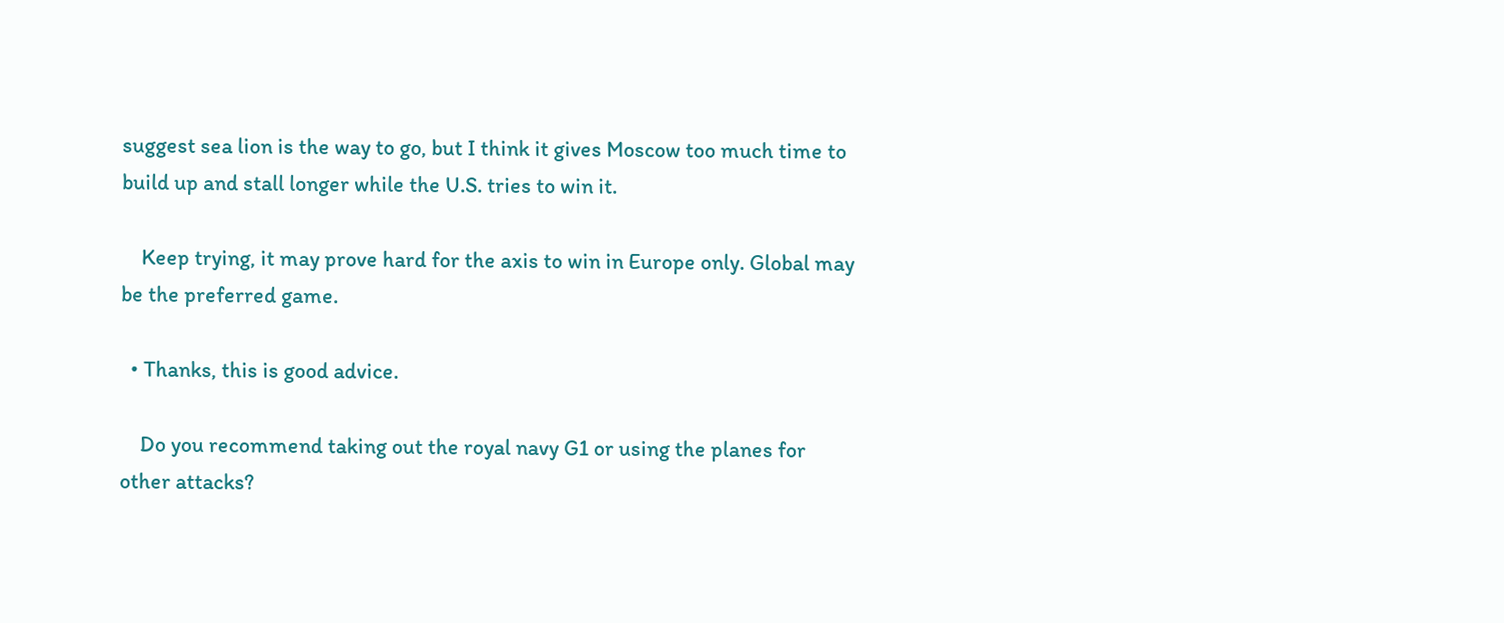suggest sea lion is the way to go, but I think it gives Moscow too much time to build up and stall longer while the U.S. tries to win it.

    Keep trying, it may prove hard for the axis to win in Europe only. Global may be the preferred game.

  • Thanks, this is good advice.

    Do you recommend taking out the royal navy G1 or using the planes for other attacks?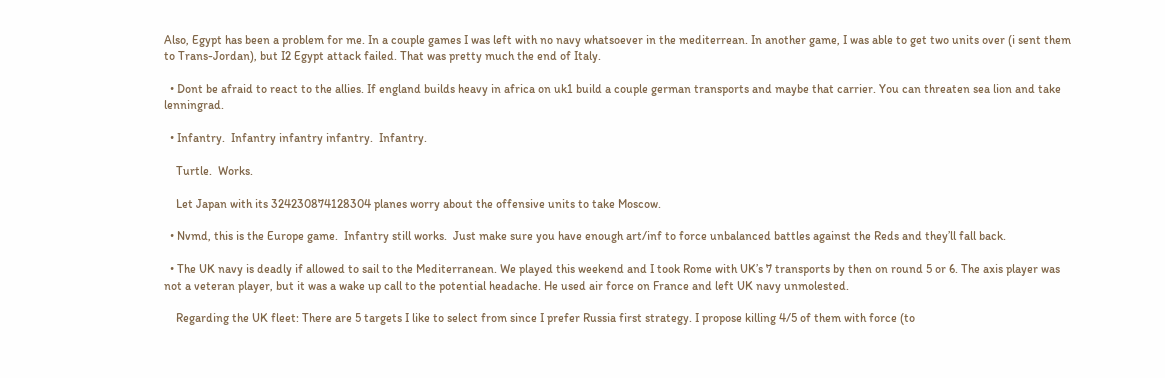Also, Egypt has been a problem for me. In a couple games I was left with no navy whatsoever in the mediterrean. In another game, I was able to get two units over (i sent them to Trans-Jordan), but I2 Egypt attack failed. That was pretty much the end of Italy.

  • Dont be afraid to react to the allies. If england builds heavy in africa on uk1 build a couple german transports and maybe that carrier. You can threaten sea lion and take lenningrad.

  • Infantry.  Infantry infantry infantry.  Infantry.

    Turtle.  Works.

    Let Japan with its 324230874128304 planes worry about the offensive units to take Moscow.

  • Nvmd, this is the Europe game.  Infantry still works.  Just make sure you have enough art/inf to force unbalanced battles against the Reds and they’ll fall back.

  • The UK navy is deadly if allowed to sail to the Mediterranean. We played this weekend and I took Rome with UK’s 7 transports by then on round 5 or 6. The axis player was not a veteran player, but it was a wake up call to the potential headache. He used air force on France and left UK navy unmolested.

    Regarding the UK fleet: There are 5 targets I like to select from since I prefer Russia first strategy. I propose killing 4/5 of them with force (to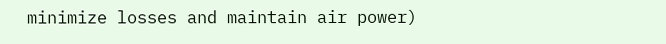minimize losses and maintain air power)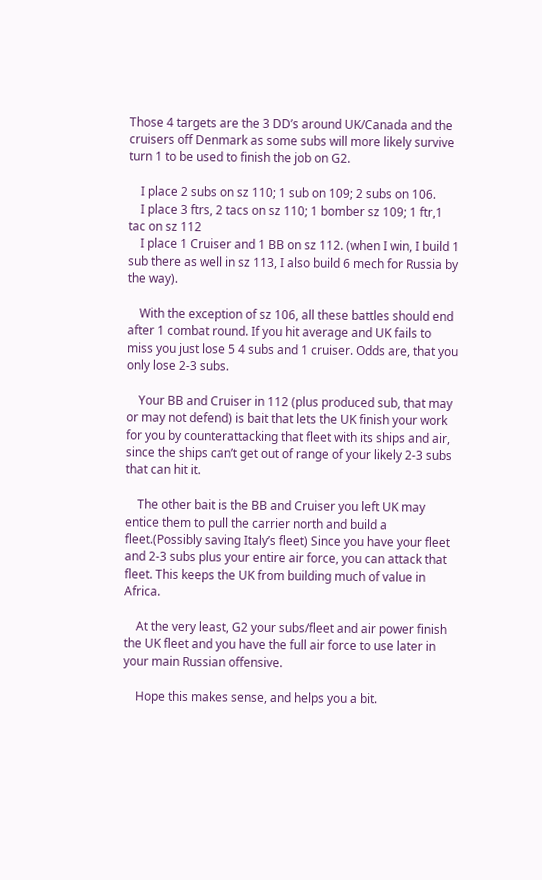Those 4 targets are the 3 DD’s around UK/Canada and the cruisers off Denmark as some subs will more likely survive turn 1 to be used to finish the job on G2.

    I place 2 subs on sz 110; 1 sub on 109; 2 subs on 106.
    I place 3 ftrs, 2 tacs on sz 110; 1 bomber sz 109; 1 ftr,1 tac on sz 112
    I place 1 Cruiser and 1 BB on sz 112. (when I win, I build 1 sub there as well in sz 113, I also build 6 mech for Russia by the way).

    With the exception of sz 106, all these battles should end after 1 combat round. If you hit average and UK fails to miss you just lose 5 4 subs and 1 cruiser. Odds are, that you only lose 2-3 subs.

    Your BB and Cruiser in 112 (plus produced sub, that may or may not defend) is bait that lets the UK finish your work for you by counterattacking that fleet with its ships and air, since the ships can’t get out of range of your likely 2-3 subs that can hit it.

    The other bait is the BB and Cruiser you left UK may entice them to pull the carrier north and build a fleet.(Possibly saving Italy’s fleet) Since you have your fleet and 2-3 subs plus your entire air force, you can attack that fleet. This keeps the UK from building much of value in Africa.

    At the very least, G2 your subs/fleet and air power finish the UK fleet and you have the full air force to use later in your main Russian offensive.

    Hope this makes sense, and helps you a bit.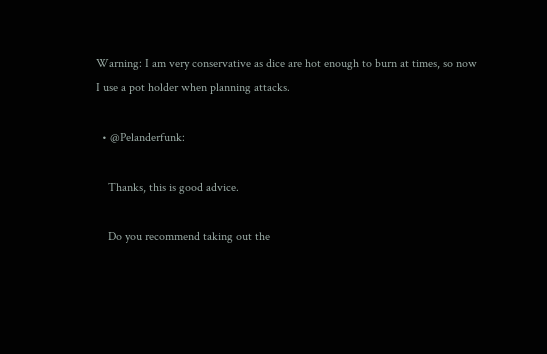Warning: I am very conservative as dice are hot enough to burn at times, so now I use a pot holder when planning attacks.

  • @Pelanderfunk:

    Thanks, this is good advice.

    Do you recommend taking out the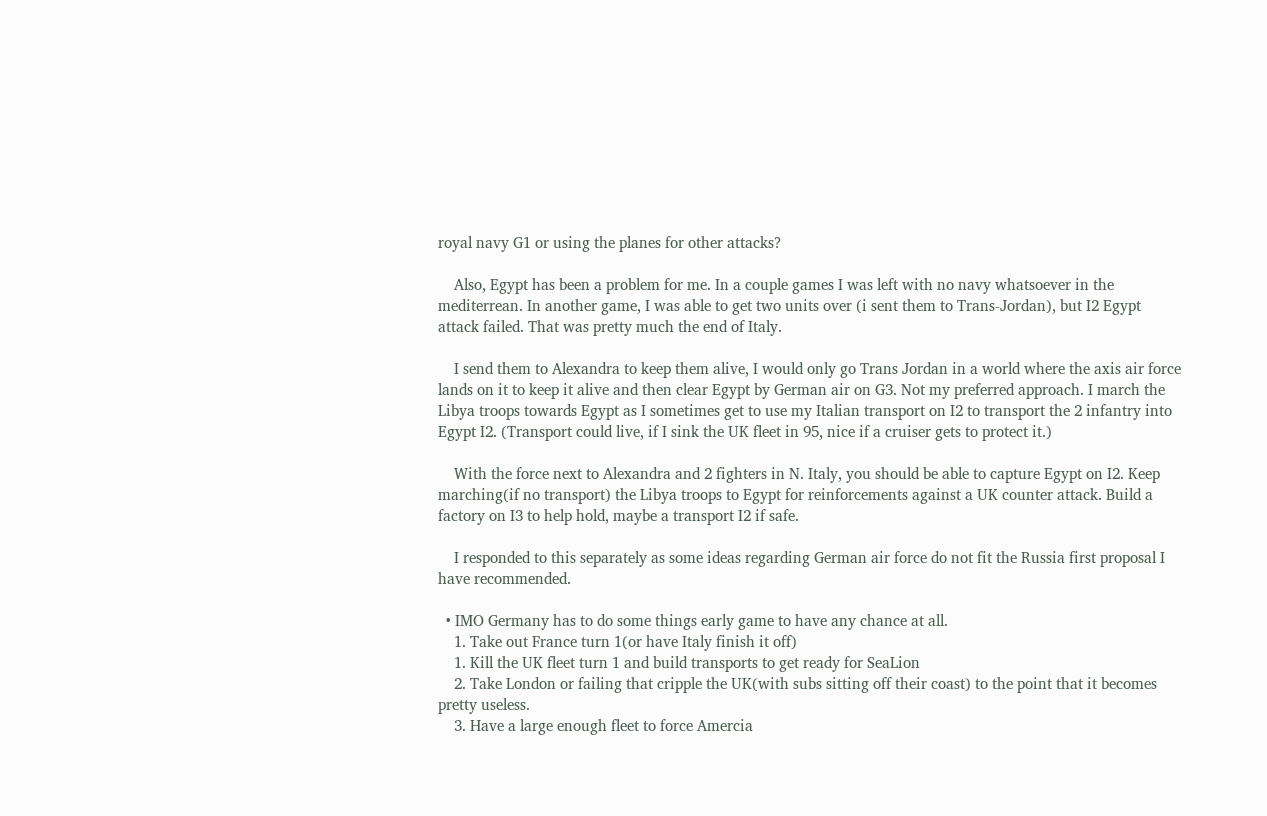royal navy G1 or using the planes for other attacks?

    Also, Egypt has been a problem for me. In a couple games I was left with no navy whatsoever in the mediterrean. In another game, I was able to get two units over (i sent them to Trans-Jordan), but I2 Egypt attack failed. That was pretty much the end of Italy.

    I send them to Alexandra to keep them alive, I would only go Trans Jordan in a world where the axis air force lands on it to keep it alive and then clear Egypt by German air on G3. Not my preferred approach. I march the Libya troops towards Egypt as I sometimes get to use my Italian transport on I2 to transport the 2 infantry into Egypt I2. (Transport could live, if I sink the UK fleet in 95, nice if a cruiser gets to protect it.)

    With the force next to Alexandra and 2 fighters in N. Italy, you should be able to capture Egypt on I2. Keep marching(if no transport) the Libya troops to Egypt for reinforcements against a UK counter attack. Build a factory on I3 to help hold, maybe a transport I2 if safe.

    I responded to this separately as some ideas regarding German air force do not fit the Russia first proposal I have recommended.

  • IMO Germany has to do some things early game to have any chance at all.
    1. Take out France turn 1(or have Italy finish it off)
    1. Kill the UK fleet turn 1 and build transports to get ready for SeaLion
    2. Take London or failing that cripple the UK(with subs sitting off their coast) to the point that it becomes pretty useless.
    3. Have a large enough fleet to force Amercia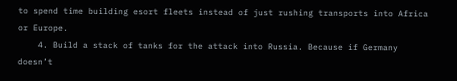to spend time building esort fleets instead of just rushing transports into Africa or Europe.
    4. Build a stack of tanks for the attack into Russia. Because if Germany doesn’t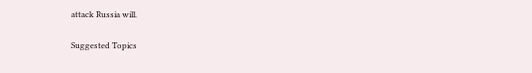attack Russia will.

Suggested Topics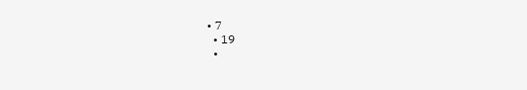• 7
  • 19
  •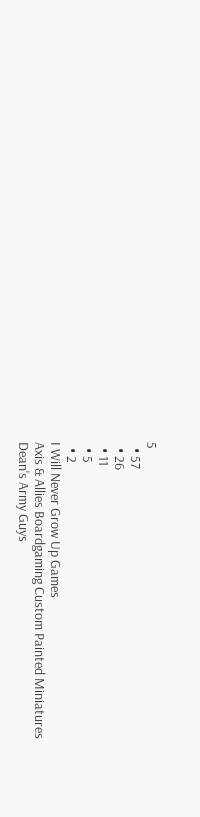5
  • 57
  • 26
  • 11
  • 5
  • 2
I Will Never Grow Up Games
Axis & Allies Boardgaming Custom Painted Miniatures
Dean's Army Guys